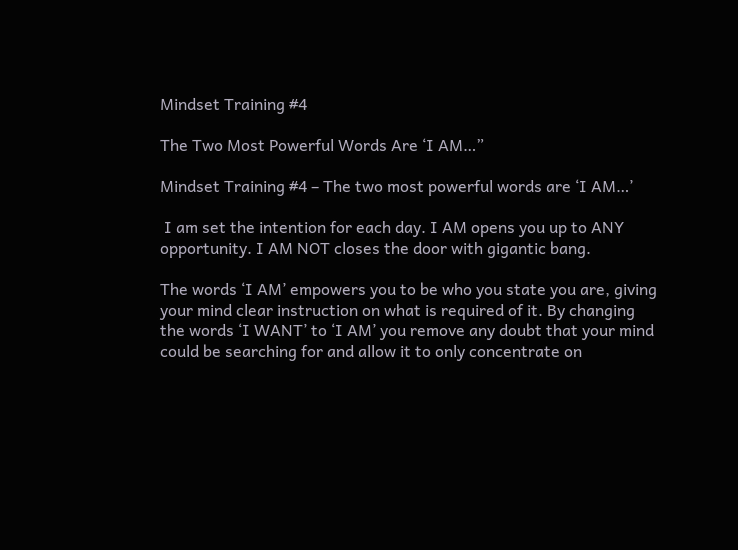Mindset Training #4

The Two Most Powerful Words Are ‘I AM…”

Mindset Training #4 – The two most powerful words are ‘I AM…’

 I am set the intention for each day. I AM opens you up to ANY opportunity. I AM NOT closes the door with gigantic bang.

The words ‘I AM’ empowers you to be who you state you are, giving your mind clear instruction on what is required of it. By changing the words ‘I WANT’ to ‘I AM’ you remove any doubt that your mind could be searching for and allow it to only concentrate on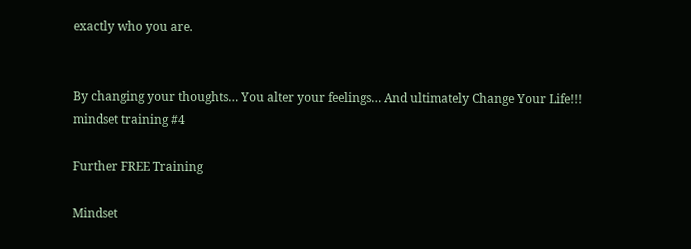exactly who you are.


By changing your thoughts… You alter your feelings… And ultimately Change Your Life!!!
mindset training #4

Further FREE Training

Mindset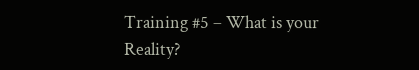Training #5 – What is your Reality?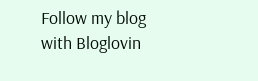Follow my blog with Bloglovin